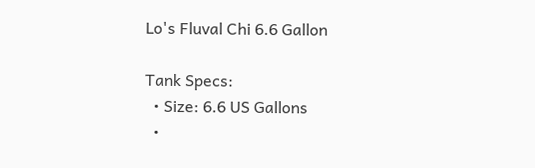Lo's Fluval Chi 6.6 Gallon

Tank Specs:
  • Size: 6.6 US Gallons
  •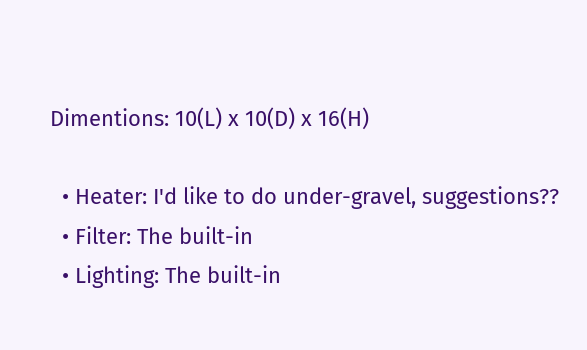Dimentions: 10(L) x 10(D) x 16(H)

  • Heater: I'd like to do under-gravel, suggestions??
  • Filter: The built-in
  • Lighting: The built-in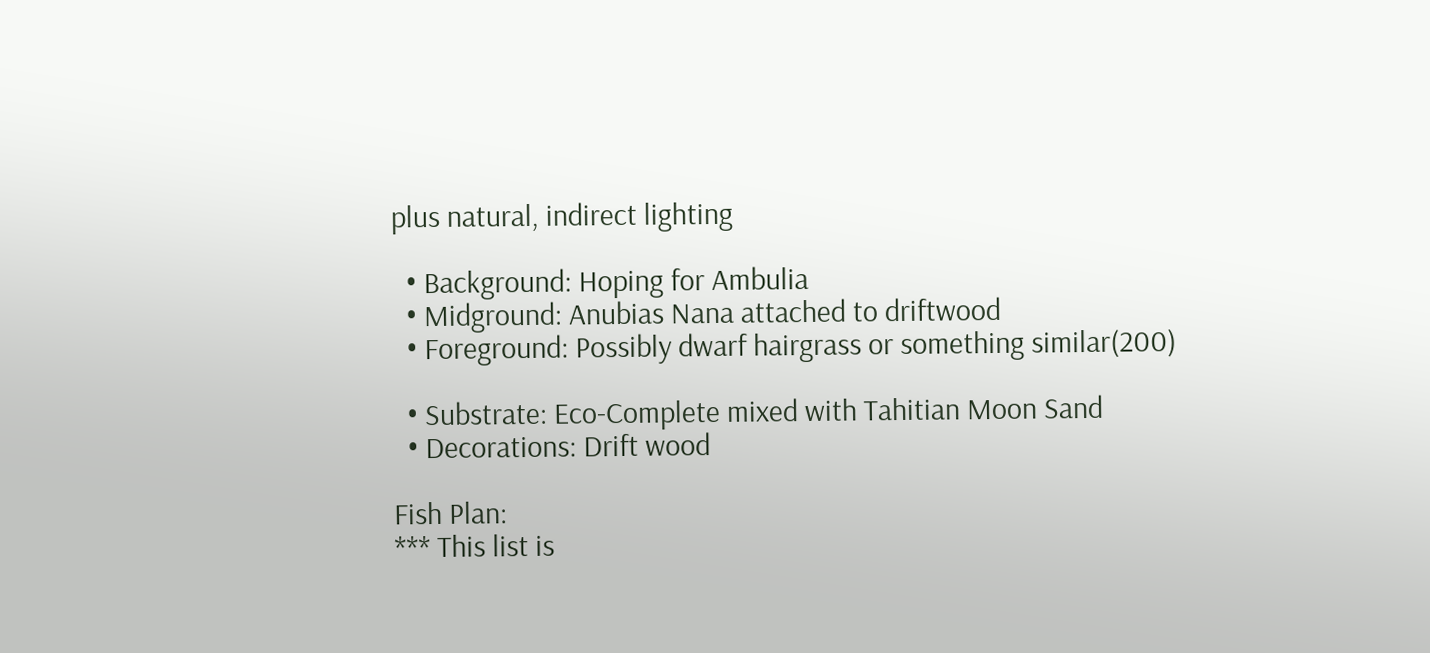plus natural, indirect lighting

  • Background: Hoping for Ambulia
  • Midground: Anubias Nana attached to driftwood
  • Foreground: Possibly dwarf hairgrass or something similar(200)

  • Substrate: Eco-Complete mixed with Tahitian Moon Sand
  • Decorations: Drift wood

Fish Plan:
*** This list is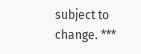subject to change. ***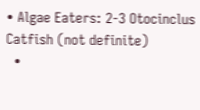• Algae Eaters: 2-3 Otocinclus Catfish (not definite)
  •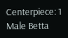Centerpiece: 1 Male Betta